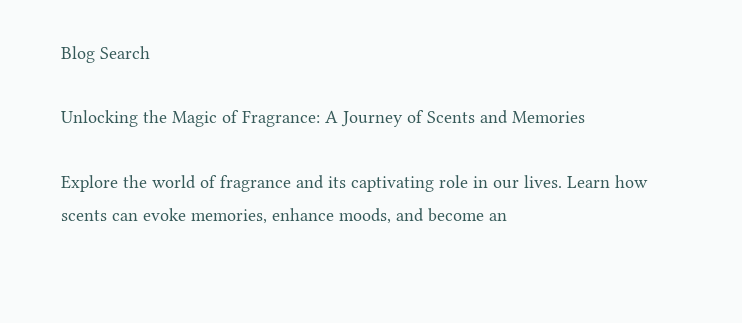Blog Search

Unlocking the Magic of Fragrance: A Journey of Scents and Memories

Explore the world of fragrance and its captivating role in our lives. Learn how scents can evoke memories, enhance moods, and become an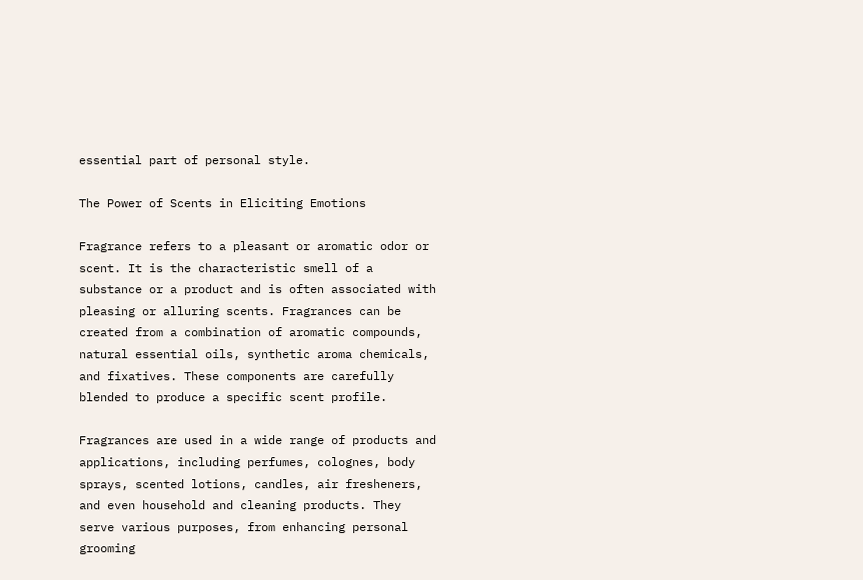essential part of personal style.

The Power of Scents in Eliciting Emotions

Fragrance refers to a pleasant or aromatic odor or scent. It is the characteristic smell of a substance or a product and is often associated with pleasing or alluring scents. Fragrances can be created from a combination of aromatic compounds, natural essential oils, synthetic aroma chemicals, and fixatives. These components are carefully blended to produce a specific scent profile.

Fragrances are used in a wide range of products and applications, including perfumes, colognes, body sprays, scented lotions, candles, air fresheners, and even household and cleaning products. They serve various purposes, from enhancing personal grooming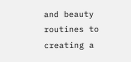and beauty routines to creating a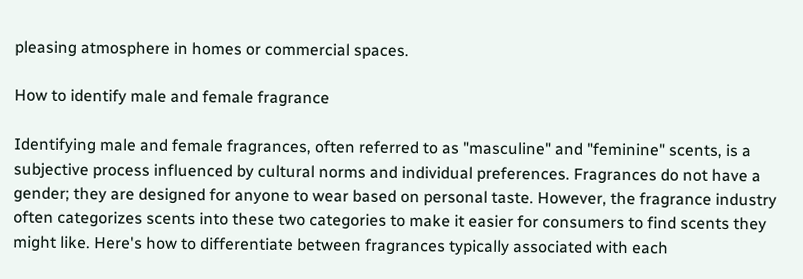pleasing atmosphere in homes or commercial spaces.

How to identify male and female fragrance

Identifying male and female fragrances, often referred to as "masculine" and "feminine" scents, is a subjective process influenced by cultural norms and individual preferences. Fragrances do not have a gender; they are designed for anyone to wear based on personal taste. However, the fragrance industry often categorizes scents into these two categories to make it easier for consumers to find scents they might like. Here's how to differentiate between fragrances typically associated with each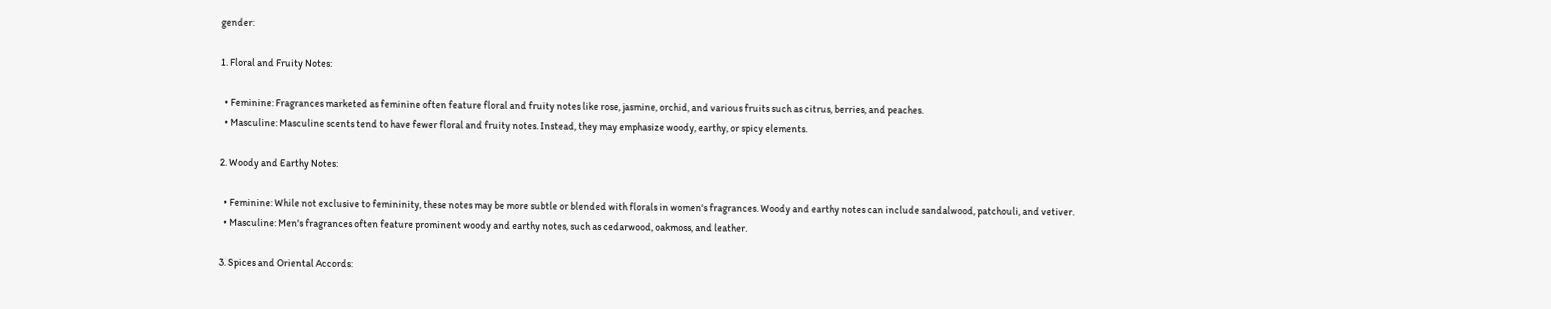gender:

1. Floral and Fruity Notes:

  • Feminine: Fragrances marketed as feminine often feature floral and fruity notes like rose, jasmine, orchid, and various fruits such as citrus, berries, and peaches.
  • Masculine: Masculine scents tend to have fewer floral and fruity notes. Instead, they may emphasize woody, earthy, or spicy elements.

2. Woody and Earthy Notes:

  • Feminine: While not exclusive to femininity, these notes may be more subtle or blended with florals in women's fragrances. Woody and earthy notes can include sandalwood, patchouli, and vetiver.
  • Masculine: Men's fragrances often feature prominent woody and earthy notes, such as cedarwood, oakmoss, and leather.

3. Spices and Oriental Accords: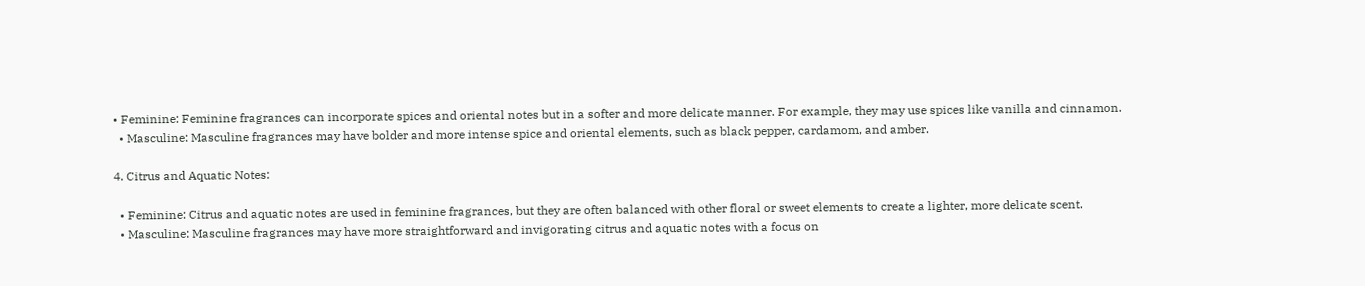• Feminine: Feminine fragrances can incorporate spices and oriental notes but in a softer and more delicate manner. For example, they may use spices like vanilla and cinnamon.
  • Masculine: Masculine fragrances may have bolder and more intense spice and oriental elements, such as black pepper, cardamom, and amber.

4. Citrus and Aquatic Notes:

  • Feminine: Citrus and aquatic notes are used in feminine fragrances, but they are often balanced with other floral or sweet elements to create a lighter, more delicate scent.
  • Masculine: Masculine fragrances may have more straightforward and invigorating citrus and aquatic notes with a focus on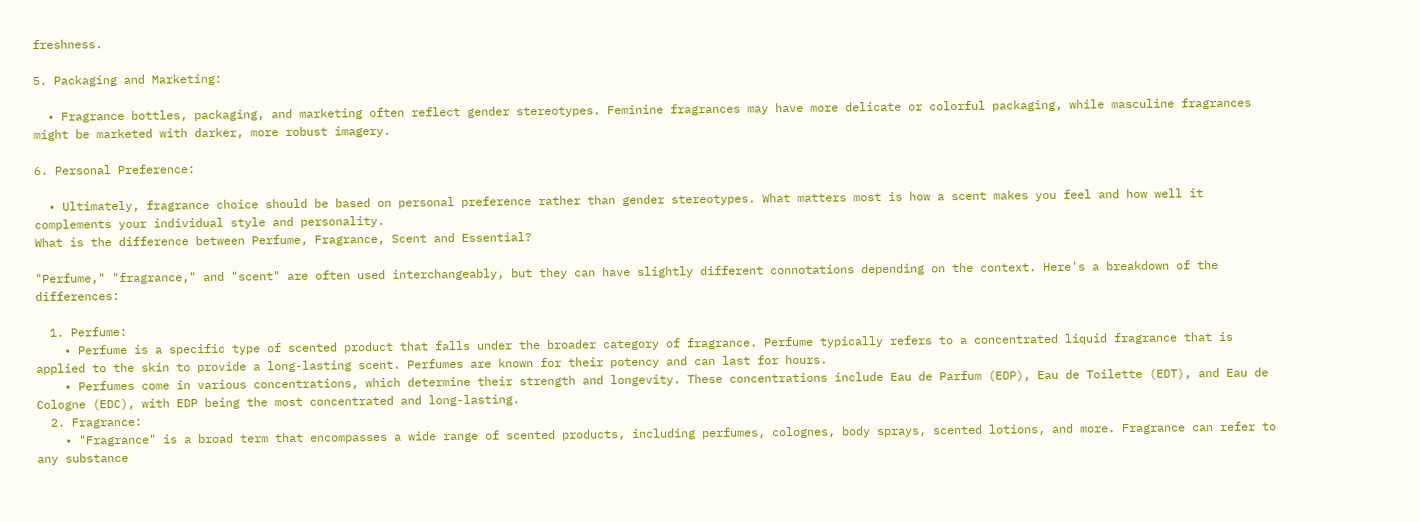freshness.

5. Packaging and Marketing:

  • Fragrance bottles, packaging, and marketing often reflect gender stereotypes. Feminine fragrances may have more delicate or colorful packaging, while masculine fragrances might be marketed with darker, more robust imagery.

6. Personal Preference:

  • Ultimately, fragrance choice should be based on personal preference rather than gender stereotypes. What matters most is how a scent makes you feel and how well it complements your individual style and personality.
What is the difference between Perfume, Fragrance, Scent and Essential?

"Perfume," "fragrance," and "scent" are often used interchangeably, but they can have slightly different connotations depending on the context. Here's a breakdown of the differences:

  1. Perfume:
    • Perfume is a specific type of scented product that falls under the broader category of fragrance. Perfume typically refers to a concentrated liquid fragrance that is applied to the skin to provide a long-lasting scent. Perfumes are known for their potency and can last for hours.
    • Perfumes come in various concentrations, which determine their strength and longevity. These concentrations include Eau de Parfum (EDP), Eau de Toilette (EDT), and Eau de Cologne (EDC), with EDP being the most concentrated and long-lasting.
  2. Fragrance:
    • "Fragrance" is a broad term that encompasses a wide range of scented products, including perfumes, colognes, body sprays, scented lotions, and more. Fragrance can refer to any substance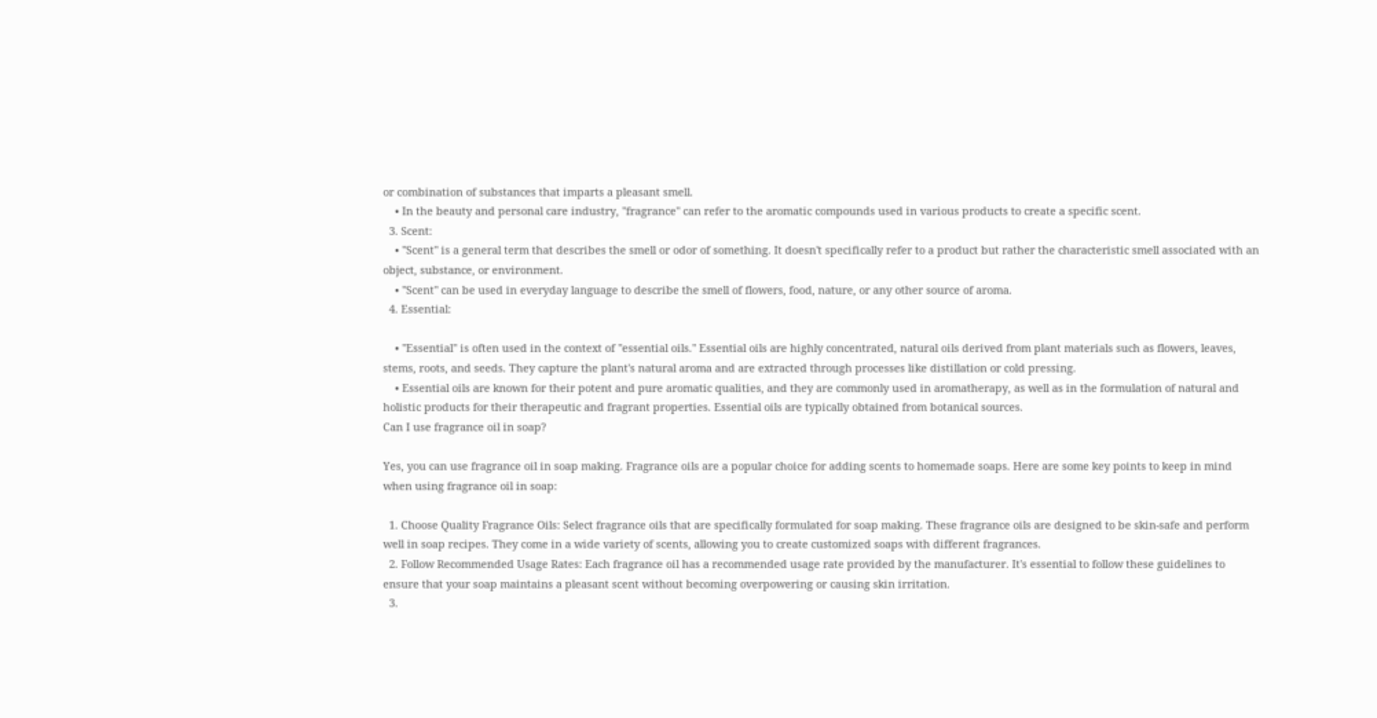or combination of substances that imparts a pleasant smell.
    • In the beauty and personal care industry, "fragrance" can refer to the aromatic compounds used in various products to create a specific scent.
  3. Scent:
    • "Scent" is a general term that describes the smell or odor of something. It doesn't specifically refer to a product but rather the characteristic smell associated with an object, substance, or environment.
    • "Scent" can be used in everyday language to describe the smell of flowers, food, nature, or any other source of aroma.
  4. Essential:

    • "Essential" is often used in the context of "essential oils." Essential oils are highly concentrated, natural oils derived from plant materials such as flowers, leaves, stems, roots, and seeds. They capture the plant's natural aroma and are extracted through processes like distillation or cold pressing.
    • Essential oils are known for their potent and pure aromatic qualities, and they are commonly used in aromatherapy, as well as in the formulation of natural and holistic products for their therapeutic and fragrant properties. Essential oils are typically obtained from botanical sources.
Can I use fragrance oil in soap?

Yes, you can use fragrance oil in soap making. Fragrance oils are a popular choice for adding scents to homemade soaps. Here are some key points to keep in mind when using fragrance oil in soap:

  1. Choose Quality Fragrance Oils: Select fragrance oils that are specifically formulated for soap making. These fragrance oils are designed to be skin-safe and perform well in soap recipes. They come in a wide variety of scents, allowing you to create customized soaps with different fragrances.
  2. Follow Recommended Usage Rates: Each fragrance oil has a recommended usage rate provided by the manufacturer. It's essential to follow these guidelines to ensure that your soap maintains a pleasant scent without becoming overpowering or causing skin irritation.
  3.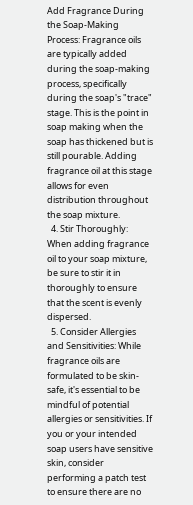Add Fragrance During the Soap-Making Process: Fragrance oils are typically added during the soap-making process, specifically during the soap's "trace" stage. This is the point in soap making when the soap has thickened but is still pourable. Adding fragrance oil at this stage allows for even distribution throughout the soap mixture.
  4. Stir Thoroughly: When adding fragrance oil to your soap mixture, be sure to stir it in thoroughly to ensure that the scent is evenly dispersed.
  5. Consider Allergies and Sensitivities: While fragrance oils are formulated to be skin-safe, it's essential to be mindful of potential allergies or sensitivities. If you or your intended soap users have sensitive skin, consider performing a patch test to ensure there are no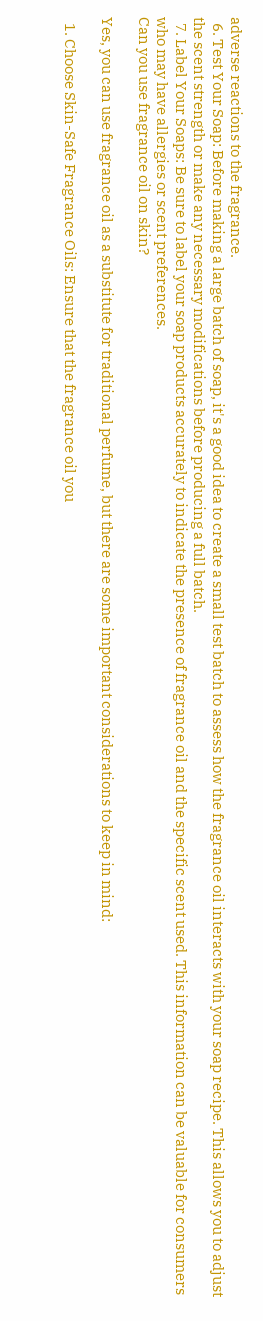adverse reactions to the fragrance.
  6. Test Your Soap: Before making a large batch of soap, it's a good idea to create a small test batch to assess how the fragrance oil interacts with your soap recipe. This allows you to adjust the scent strength or make any necessary modifications before producing a full batch.
  7. Label Your Soaps: Be sure to label your soap products accurately to indicate the presence of fragrance oil and the specific scent used. This information can be valuable for consumers who may have allergies or scent preferences.
Can you use fragrance oil on skin?

Yes, you can use fragrance oil as a substitute for traditional perfume, but there are some important considerations to keep in mind:

  1. Choose Skin-Safe Fragrance Oils: Ensure that the fragrance oil you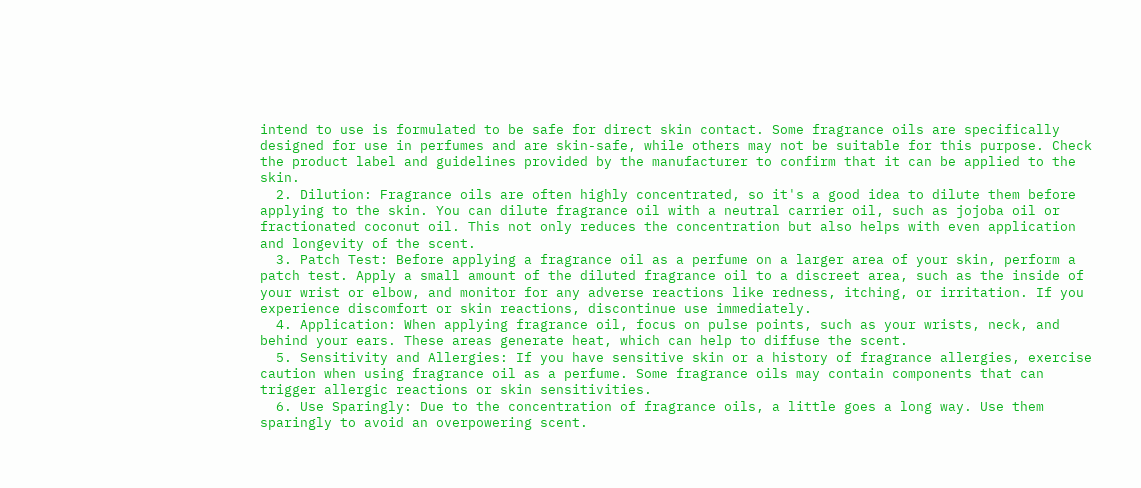intend to use is formulated to be safe for direct skin contact. Some fragrance oils are specifically designed for use in perfumes and are skin-safe, while others may not be suitable for this purpose. Check the product label and guidelines provided by the manufacturer to confirm that it can be applied to the skin.
  2. Dilution: Fragrance oils are often highly concentrated, so it's a good idea to dilute them before applying to the skin. You can dilute fragrance oil with a neutral carrier oil, such as jojoba oil or fractionated coconut oil. This not only reduces the concentration but also helps with even application and longevity of the scent.
  3. Patch Test: Before applying a fragrance oil as a perfume on a larger area of your skin, perform a patch test. Apply a small amount of the diluted fragrance oil to a discreet area, such as the inside of your wrist or elbow, and monitor for any adverse reactions like redness, itching, or irritation. If you experience discomfort or skin reactions, discontinue use immediately.
  4. Application: When applying fragrance oil, focus on pulse points, such as your wrists, neck, and behind your ears. These areas generate heat, which can help to diffuse the scent.
  5. Sensitivity and Allergies: If you have sensitive skin or a history of fragrance allergies, exercise caution when using fragrance oil as a perfume. Some fragrance oils may contain components that can trigger allergic reactions or skin sensitivities.
  6. Use Sparingly: Due to the concentration of fragrance oils, a little goes a long way. Use them sparingly to avoid an overpowering scent.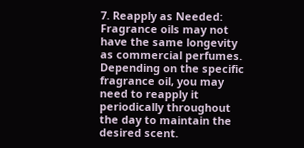7. Reapply as Needed: Fragrance oils may not have the same longevity as commercial perfumes. Depending on the specific fragrance oil, you may need to reapply it periodically throughout the day to maintain the desired scent.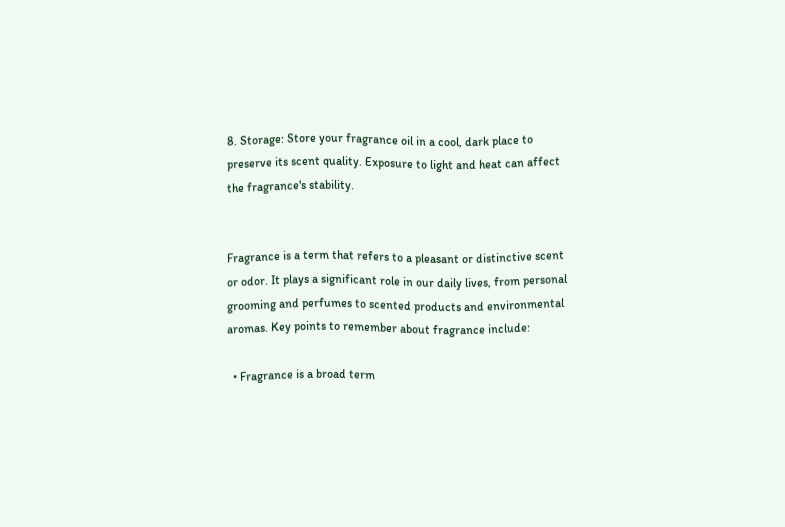8. Storage: Store your fragrance oil in a cool, dark place to preserve its scent quality. Exposure to light and heat can affect the fragrance's stability.


Fragrance is a term that refers to a pleasant or distinctive scent or odor. It plays a significant role in our daily lives, from personal grooming and perfumes to scented products and environmental aromas. Key points to remember about fragrance include:

  • Fragrance is a broad term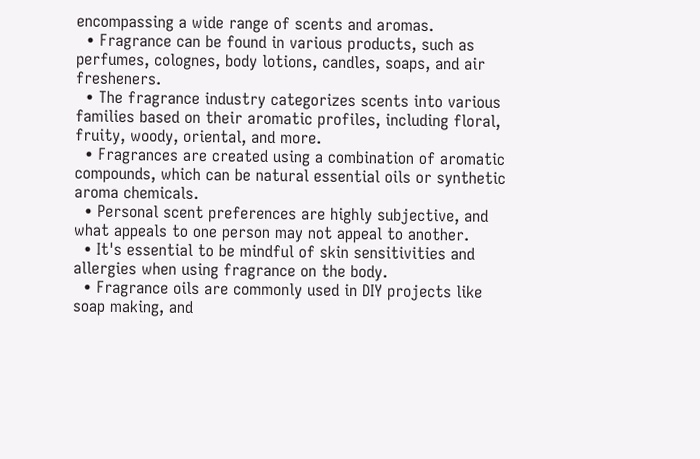encompassing a wide range of scents and aromas.
  • Fragrance can be found in various products, such as perfumes, colognes, body lotions, candles, soaps, and air fresheners.
  • The fragrance industry categorizes scents into various families based on their aromatic profiles, including floral, fruity, woody, oriental, and more.
  • Fragrances are created using a combination of aromatic compounds, which can be natural essential oils or synthetic aroma chemicals.
  • Personal scent preferences are highly subjective, and what appeals to one person may not appeal to another.
  • It's essential to be mindful of skin sensitivities and allergies when using fragrance on the body.
  • Fragrance oils are commonly used in DIY projects like soap making, and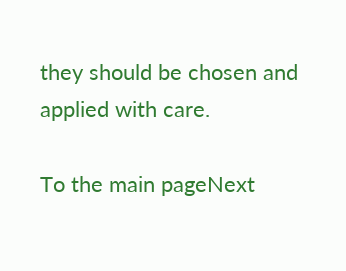they should be chosen and applied with care.

To the main pageNext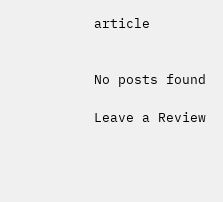article


No posts found

Leave a Review